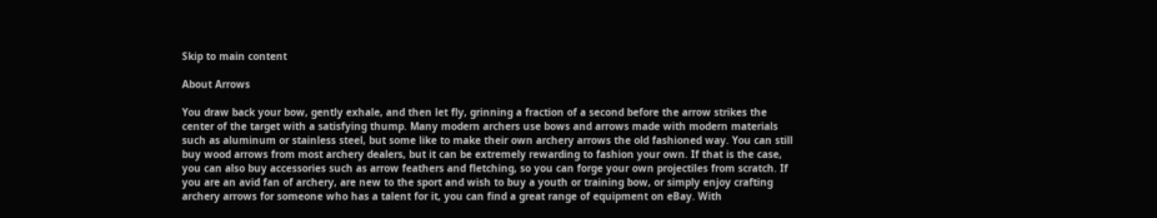Skip to main content

About Arrows

You draw back your bow, gently exhale, and then let fly, grinning a fraction of a second before the arrow strikes the center of the target with a satisfying thump. Many modern archers use bows and arrows made with modern materials such as aluminum or stainless steel, but some like to make their own archery arrows the old fashioned way. You can still buy wood arrows from most archery dealers, but it can be extremely rewarding to fashion your own. If that is the case, you can also buy accessories such as arrow feathers and fletching, so you can forge your own projectiles from scratch. If you are an avid fan of archery, are new to the sport and wish to buy a youth or training bow, or simply enjoy crafting archery arrows for someone who has a talent for it, you can find a great range of equipment on eBay. With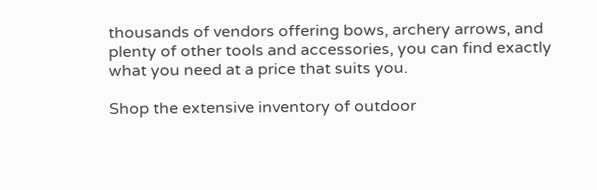thousands of vendors offering bows, archery arrows, and plenty of other tools and accessories, you can find exactly what you need at a price that suits you.

Shop the extensive inventory of outdoor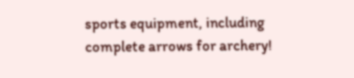sports equipment, including complete arrows for archery!